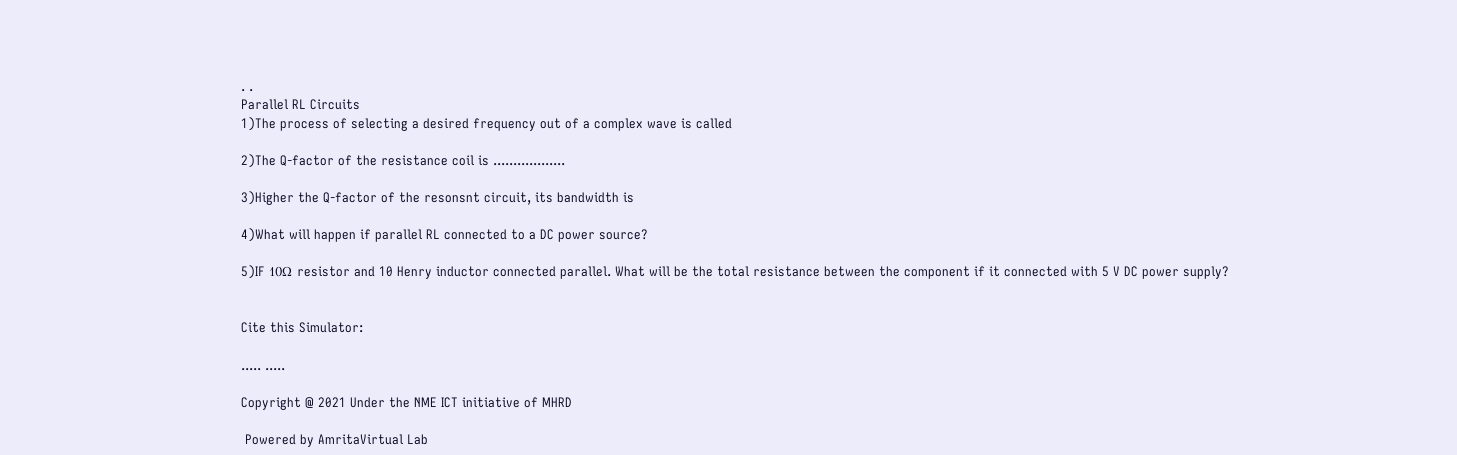. .
Parallel RL Circuits
1)The process of selecting a desired frequency out of a complex wave is called

2)The Q-factor of the resistance coil is ..................

3)Higher the Q-factor of the resonsnt circuit, its bandwidth is

4)What will happen if parallel RL connected to a DC power source?

5)IF 10Ω resistor and 10 Henry inductor connected parallel. What will be the total resistance between the component if it connected with 5 V DC power supply?


Cite this Simulator:

..... .....

Copyright @ 2021 Under the NME ICT initiative of MHRD

 Powered by AmritaVirtual Lab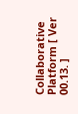Collaborative Platform [ Ver 00.13. ]